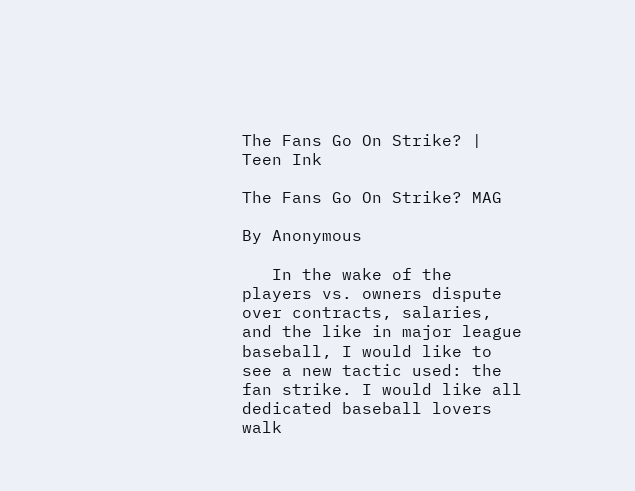The Fans Go On Strike? | Teen Ink

The Fans Go On Strike? MAG

By Anonymous

   In the wake of the players vs. owners dispute over contracts, salaries, and the like in major league baseball, I would like to see a new tactic used: the fan strike. I would like all dedicated baseball lovers walk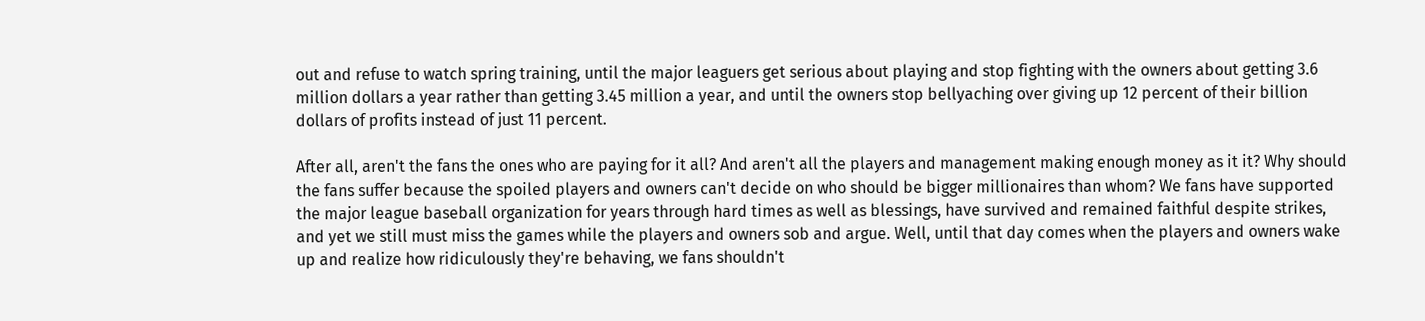out and refuse to watch spring training, until the major leaguers get serious about playing and stop fighting with the owners about getting 3.6 million dollars a year rather than getting 3.45 million a year, and until the owners stop bellyaching over giving up 12 percent of their billion dollars of profits instead of just 11 percent.

After all, aren't the fans the ones who are paying for it all? And aren't all the players and management making enough money as it it? Why should the fans suffer because the spoiled players and owners can't decide on who should be bigger millionaires than whom? We fans have supported the major league baseball organization for years through hard times as well as blessings, have survived and remained faithful despite strikes, and yet we still must miss the games while the players and owners sob and argue. Well, until that day comes when the players and owners wake up and realize how ridiculously they're behaving, we fans shouldn't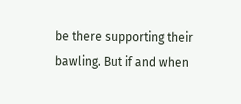be there supporting their bawling. But if and when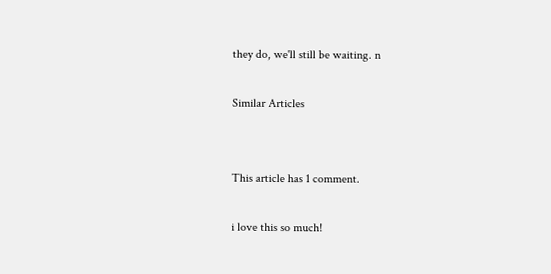they do, we'll still be waiting. n

Similar Articles


This article has 1 comment.

i love this so much!